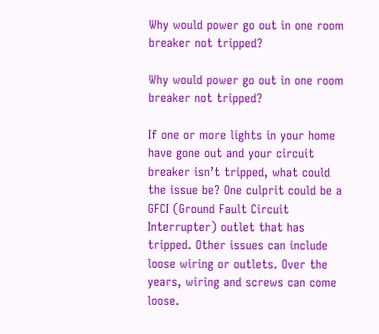Why would power go out in one room breaker not tripped?

Why would power go out in one room breaker not tripped?

If one or more lights in your home have gone out and your circuit breaker isn’t tripped, what could the issue be? One culprit could be a GFCI (Ground Fault Circuit Interrupter) outlet that has tripped. Other issues can include loose wiring or outlets. Over the years, wiring and screws can come loose.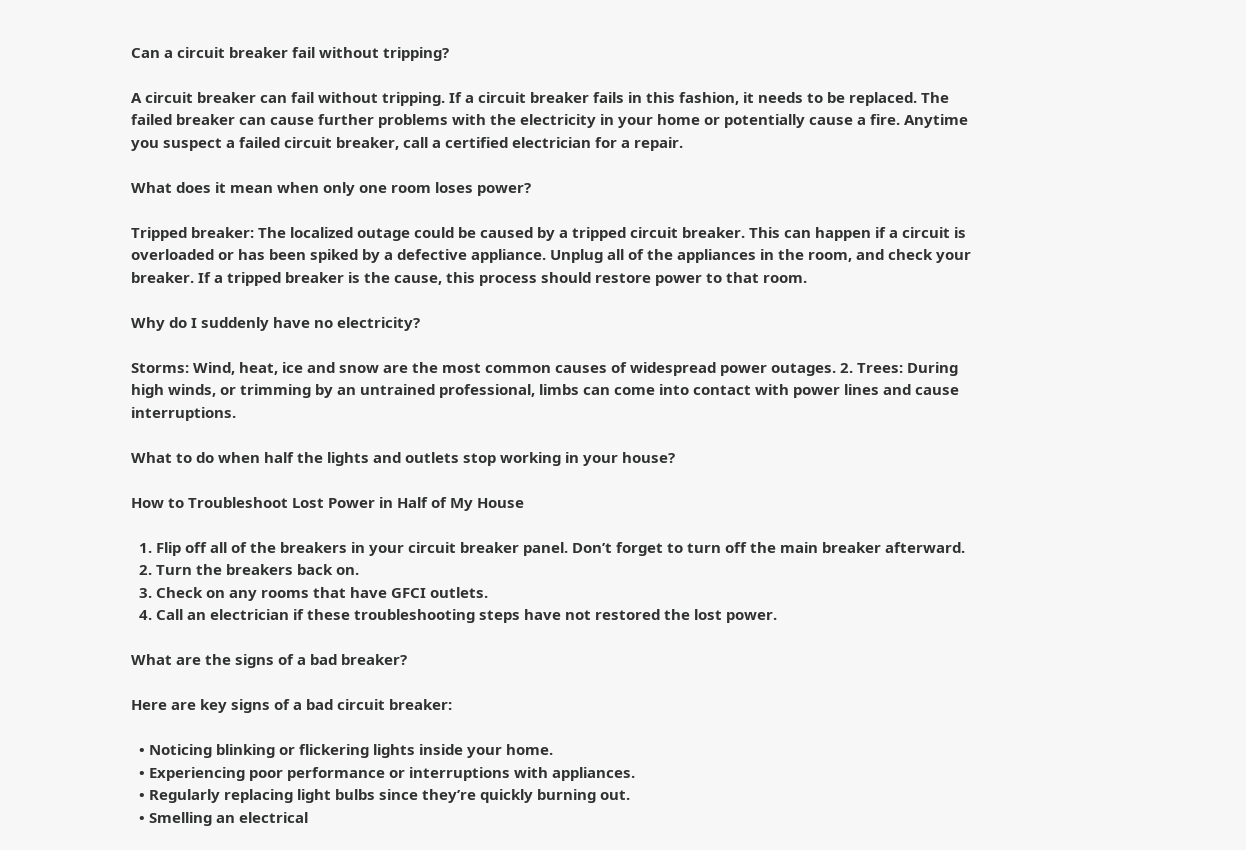Can a circuit breaker fail without tripping?

A circuit breaker can fail without tripping. If a circuit breaker fails in this fashion, it needs to be replaced. The failed breaker can cause further problems with the electricity in your home or potentially cause a fire. Anytime you suspect a failed circuit breaker, call a certified electrician for a repair.

What does it mean when only one room loses power?

Tripped breaker: The localized outage could be caused by a tripped circuit breaker. This can happen if a circuit is overloaded or has been spiked by a defective appliance. Unplug all of the appliances in the room, and check your breaker. If a tripped breaker is the cause, this process should restore power to that room.

Why do I suddenly have no electricity?

Storms: Wind, heat, ice and snow are the most common causes of widespread power outages. 2. Trees: During high winds, or trimming by an untrained professional, limbs can come into contact with power lines and cause interruptions.

What to do when half the lights and outlets stop working in your house?

How to Troubleshoot Lost Power in Half of My House

  1. Flip off all of the breakers in your circuit breaker panel. Don’t forget to turn off the main breaker afterward.
  2. Turn the breakers back on.
  3. Check on any rooms that have GFCI outlets.
  4. Call an electrician if these troubleshooting steps have not restored the lost power.

What are the signs of a bad breaker?

Here are key signs of a bad circuit breaker:

  • Noticing blinking or flickering lights inside your home.
  • Experiencing poor performance or interruptions with appliances.
  • Regularly replacing light bulbs since they’re quickly burning out.
  • Smelling an electrical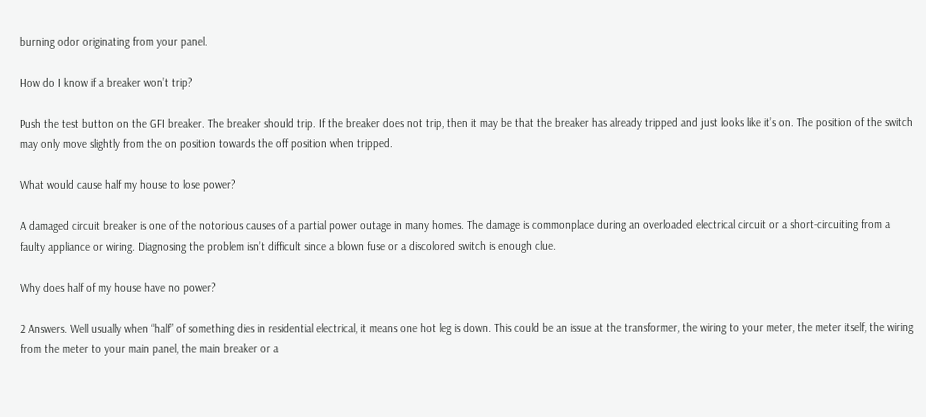burning odor originating from your panel.

How do I know if a breaker won’t trip?

Push the test button on the GFI breaker. The breaker should trip. If the breaker does not trip, then it may be that the breaker has already tripped and just looks like it’s on. The position of the switch may only move slightly from the on position towards the off position when tripped.

What would cause half my house to lose power?

A damaged circuit breaker is one of the notorious causes of a partial power outage in many homes. The damage is commonplace during an overloaded electrical circuit or a short-circuiting from a faulty appliance or wiring. Diagnosing the problem isn’t difficult since a blown fuse or a discolored switch is enough clue.

Why does half of my house have no power?

2 Answers. Well usually when “half” of something dies in residential electrical, it means one hot leg is down. This could be an issue at the transformer, the wiring to your meter, the meter itself, the wiring from the meter to your main panel, the main breaker or a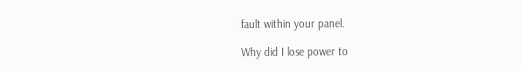fault within your panel.

Why did I lose power to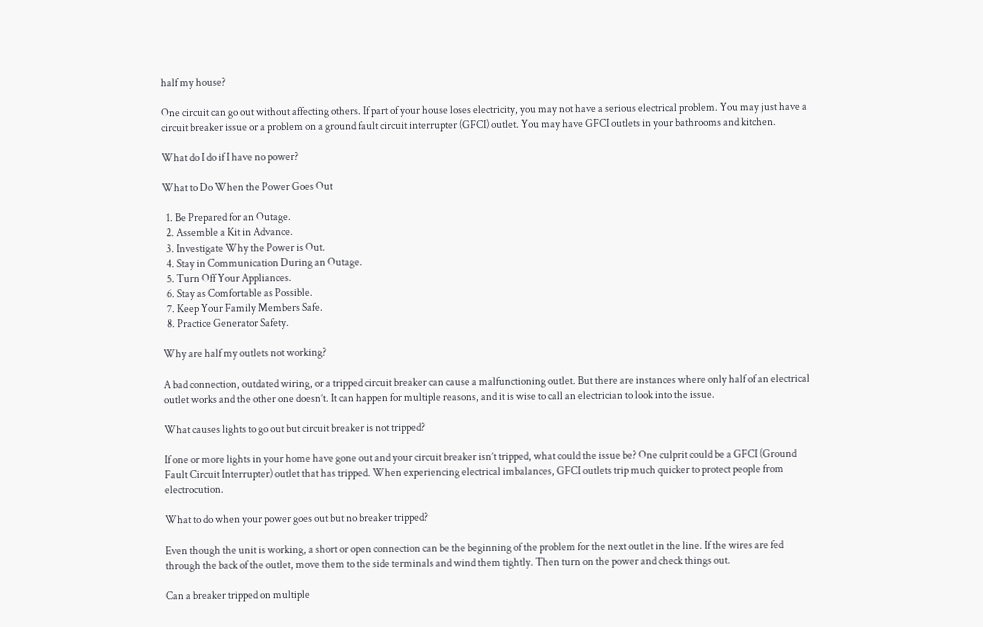half my house?

One circuit can go out without affecting others. If part of your house loses electricity, you may not have a serious electrical problem. You may just have a circuit breaker issue or a problem on a ground fault circuit interrupter (GFCI) outlet. You may have GFCI outlets in your bathrooms and kitchen.

What do I do if I have no power?

What to Do When the Power Goes Out

  1. Be Prepared for an Outage.
  2. Assemble a Kit in Advance.
  3. Investigate Why the Power is Out.
  4. Stay in Communication During an Outage.
  5. Turn Off Your Appliances.
  6. Stay as Comfortable as Possible.
  7. Keep Your Family Members Safe.
  8. Practice Generator Safety.

Why are half my outlets not working?

A bad connection, outdated wiring, or a tripped circuit breaker can cause a malfunctioning outlet. But there are instances where only half of an electrical outlet works and the other one doesn’t. It can happen for multiple reasons, and it is wise to call an electrician to look into the issue.

What causes lights to go out but circuit breaker is not tripped?

If one or more lights in your home have gone out and your circuit breaker isn’t tripped, what could the issue be? One culprit could be a GFCI (Ground Fault Circuit Interrupter) outlet that has tripped. When experiencing electrical imbalances, GFCI outlets trip much quicker to protect people from electrocution.

What to do when your power goes out but no breaker tripped?

Even though the unit is working, a short or open connection can be the beginning of the problem for the next outlet in the line. If the wires are fed through the back of the outlet, move them to the side terminals and wind them tightly. Then turn on the power and check things out.

Can a breaker tripped on multiple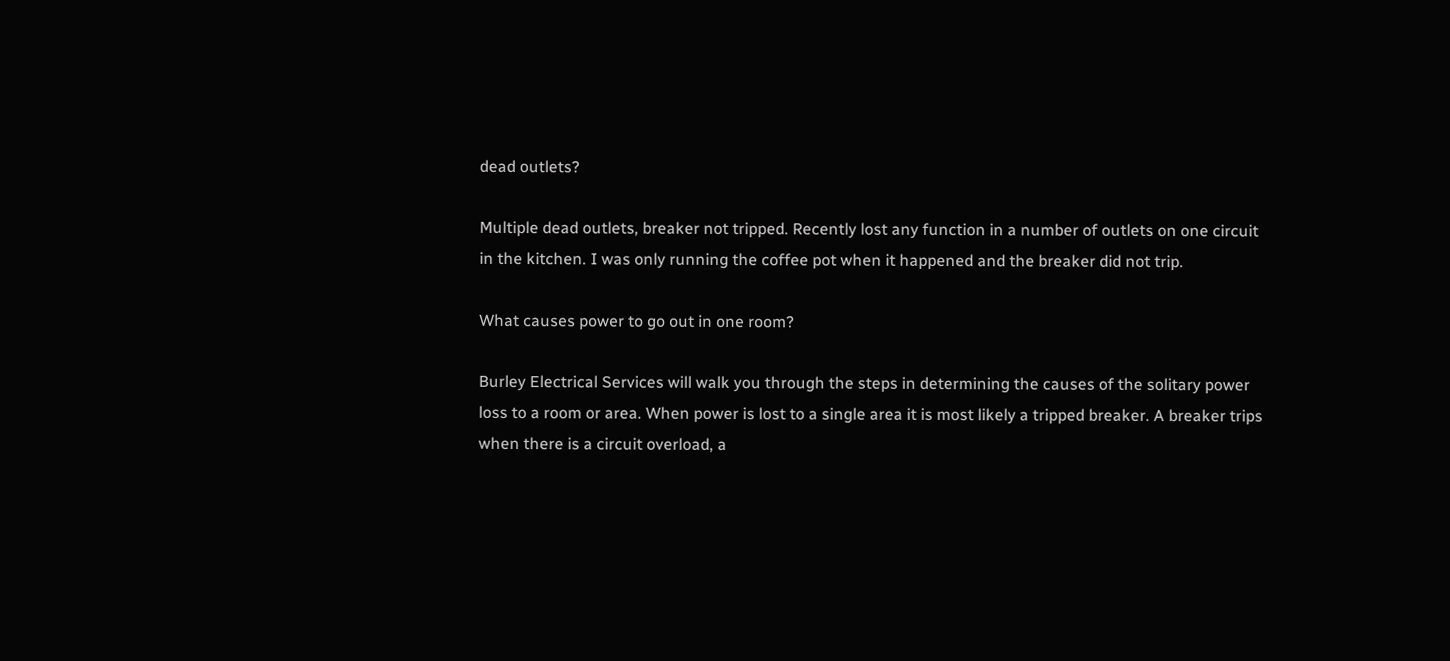dead outlets?

Multiple dead outlets, breaker not tripped. Recently lost any function in a number of outlets on one circuit in the kitchen. I was only running the coffee pot when it happened and the breaker did not trip.

What causes power to go out in one room?

Burley Electrical Services will walk you through the steps in determining the causes of the solitary power loss to a room or area. When power is lost to a single area it is most likely a tripped breaker. A breaker trips when there is a circuit overload, a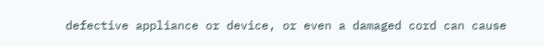defective appliance or device, or even a damaged cord can cause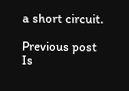a short circuit.

Previous post Is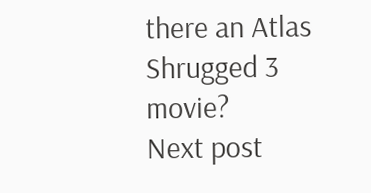there an Atlas Shrugged 3 movie?
Next post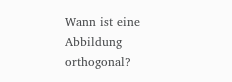Wann ist eine Abbildung orthogonal?